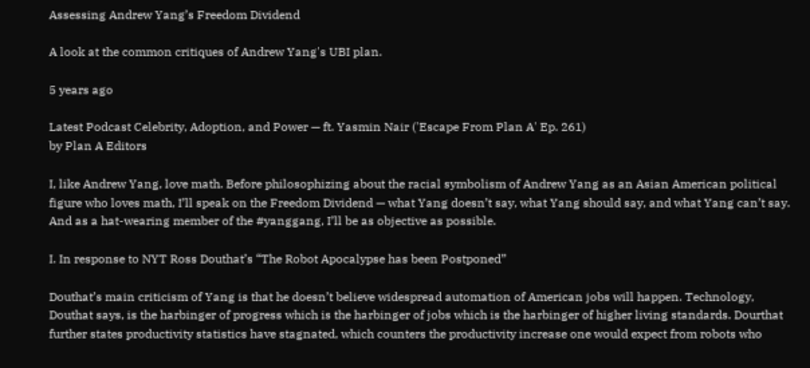Assessing Andrew Yang’s Freedom Dividend

A look at the common critiques of Andrew Yang's UBI plan.

5 years ago

Latest Podcast Celebrity, Adoption, and Power — ft. Yasmin Nair ('Escape From Plan A' Ep. 261)
by Plan A Editors

I, like Andrew Yang, love math. Before philosophizing about the racial symbolism of Andrew Yang as an Asian American political figure who loves math, I’ll speak on the Freedom Dividend — what Yang doesn’t say, what Yang should say, and what Yang can’t say. And as a hat-wearing member of the #yanggang, I’ll be as objective as possible.

I. In response to NYT Ross Douthat’s “The Robot Apocalypse has been Postponed”

Douthat’s main criticism of Yang is that he doesn’t believe widespread automation of American jobs will happen. Technology, Douthat says, is the harbinger of progress which is the harbinger of jobs which is the harbinger of higher living standards. Dourthat further states productivity statistics have stagnated, which counters the productivity increase one would expect from robots who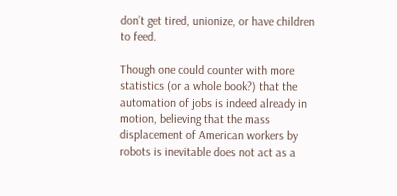don’t get tired, unionize, or have children to feed.

Though one could counter with more statistics (or a whole book?) that the automation of jobs is indeed already in motion, believing that the mass displacement of American workers by robots is inevitable does not act as a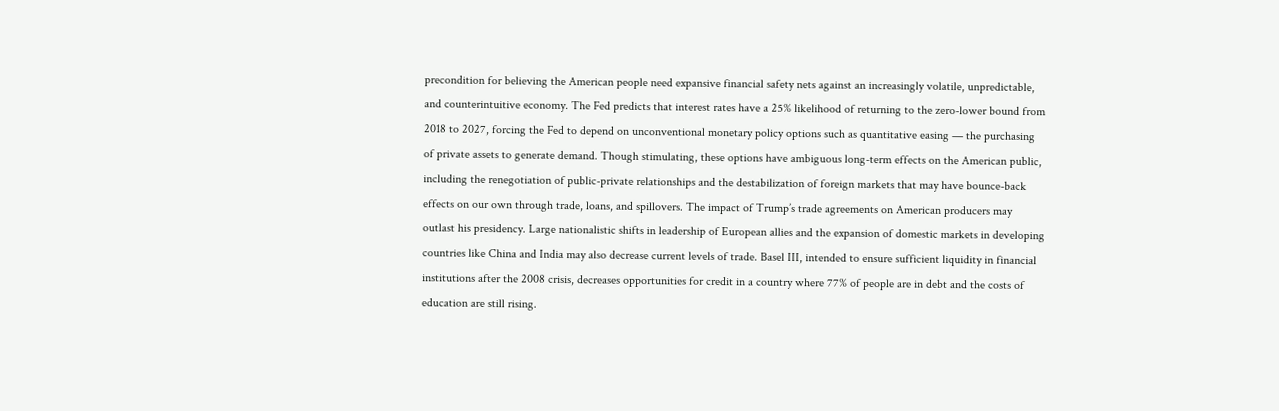precondition for believing the American people need expansive financial safety nets against an increasingly volatile, unpredictable, and counterintuitive economy. The Fed predicts that interest rates have a 25% likelihood of returning to the zero-lower bound from 2018 to 2027, forcing the Fed to depend on unconventional monetary policy options such as quantitative easing — the purchasing of private assets to generate demand. Though stimulating, these options have ambiguous long-term effects on the American public, including the renegotiation of public-private relationships and the destabilization of foreign markets that may have bounce-back effects on our own through trade, loans, and spillovers. The impact of Trump’s trade agreements on American producers may outlast his presidency. Large nationalistic shifts in leadership of European allies and the expansion of domestic markets in developing countries like China and India may also decrease current levels of trade. Basel III, intended to ensure sufficient liquidity in financial institutions after the 2008 crisis, decreases opportunities for credit in a country where 77% of people are in debt and the costs of education are still rising.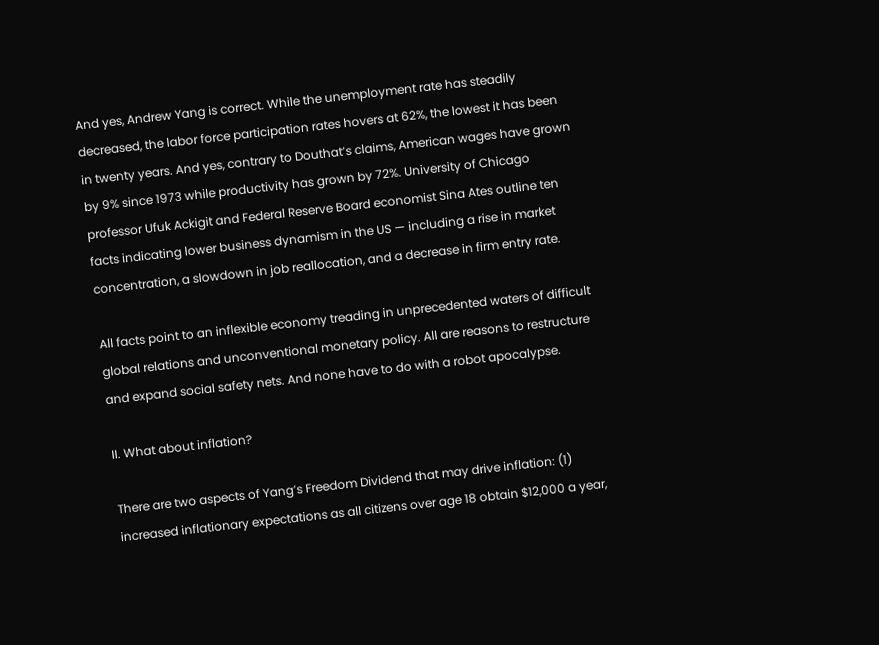And yes, Andrew Yang is correct. While the unemployment rate has steadily decreased, the labor force participation rates hovers at 62%, the lowest it has been in twenty years. And yes, contrary to Douthat’s claims, American wages have grown by 9% since 1973 while productivity has grown by 72%. University of Chicago professor Ufuk Ackigit and Federal Reserve Board economist Sina Ates outline ten facts indicating lower business dynamism in the US — including a rise in market concentration, a slowdown in job reallocation, and a decrease in firm entry rate.

All facts point to an inflexible economy treading in unprecedented waters of difficult global relations and unconventional monetary policy. All are reasons to restructure and expand social safety nets. And none have to do with a robot apocalypse.

II. What about inflation?

There are two aspects of Yang’s Freedom Dividend that may drive inflation: (1) increased inflationary expectations as all citizens over age 18 obtain $12,000 a year,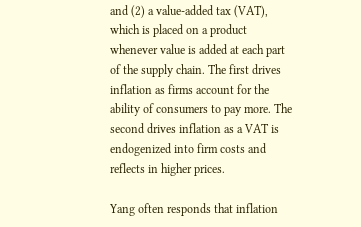and (2) a value-added tax (VAT), which is placed on a product whenever value is added at each part of the supply chain. The first drives inflation as firms account for the ability of consumers to pay more. The second drives inflation as a VAT is endogenized into firm costs and reflects in higher prices.

Yang often responds that inflation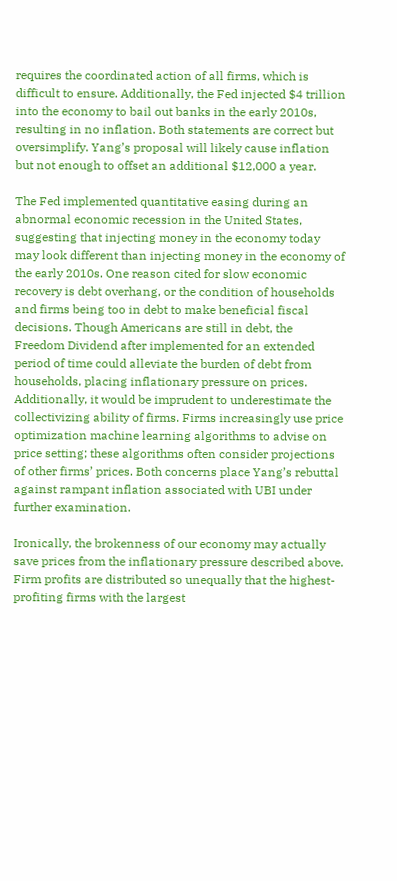requires the coordinated action of all firms, which is difficult to ensure. Additionally, the Fed injected $4 trillion into the economy to bail out banks in the early 2010s, resulting in no inflation. Both statements are correct but oversimplify. Yang’s proposal will likely cause inflation but not enough to offset an additional $12,000 a year.

The Fed implemented quantitative easing during an abnormal economic recession in the United States, suggesting that injecting money in the economy today may look different than injecting money in the economy of the early 2010s. One reason cited for slow economic recovery is debt overhang, or the condition of households and firms being too in debt to make beneficial fiscal decisions. Though Americans are still in debt, the Freedom Dividend after implemented for an extended period of time could alleviate the burden of debt from households, placing inflationary pressure on prices. Additionally, it would be imprudent to underestimate the collectivizing ability of firms. Firms increasingly use price optimization machine learning algorithms to advise on price setting; these algorithms often consider projections of other firms’ prices. Both concerns place Yang’s rebuttal against rampant inflation associated with UBI under further examination.

Ironically, the brokenness of our economy may actually save prices from the inflationary pressure described above. Firm profits are distributed so unequally that the highest-profiting firms with the largest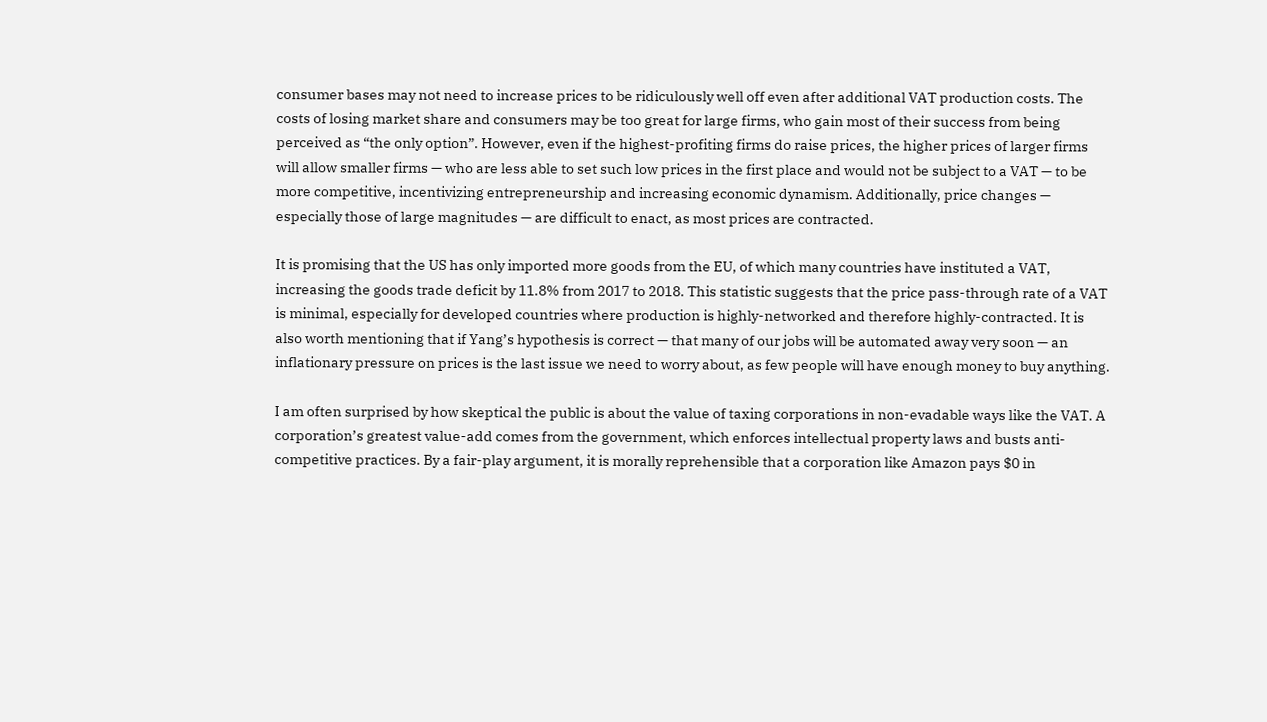consumer bases may not need to increase prices to be ridiculously well off even after additional VAT production costs. The costs of losing market share and consumers may be too great for large firms, who gain most of their success from being perceived as “the only option”. However, even if the highest-profiting firms do raise prices, the higher prices of larger firms will allow smaller firms — who are less able to set such low prices in the first place and would not be subject to a VAT — to be more competitive, incentivizing entrepreneurship and increasing economic dynamism. Additionally, price changes — especially those of large magnitudes — are difficult to enact, as most prices are contracted.

It is promising that the US has only imported more goods from the EU, of which many countries have instituted a VAT, increasing the goods trade deficit by 11.8% from 2017 to 2018. This statistic suggests that the price pass-through rate of a VAT is minimal, especially for developed countries where production is highly-networked and therefore highly-contracted. It is also worth mentioning that if Yang’s hypothesis is correct — that many of our jobs will be automated away very soon — an inflationary pressure on prices is the last issue we need to worry about, as few people will have enough money to buy anything.

I am often surprised by how skeptical the public is about the value of taxing corporations in non-evadable ways like the VAT. A corporation’s greatest value-add comes from the government, which enforces intellectual property laws and busts anti-competitive practices. By a fair-play argument, it is morally reprehensible that a corporation like Amazon pays $0 in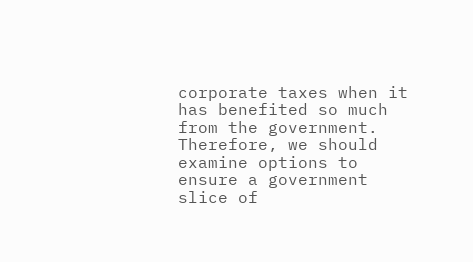corporate taxes when it has benefited so much from the government. Therefore, we should examine options to ensure a government slice of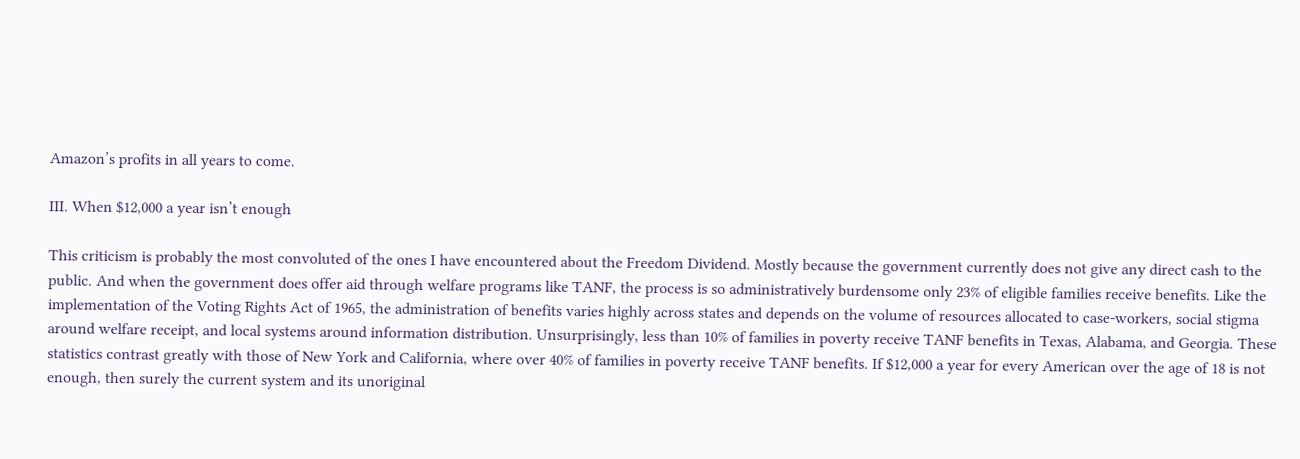Amazon’s profits in all years to come.

III. When $12,000 a year isn’t enough

This criticism is probably the most convoluted of the ones I have encountered about the Freedom Dividend. Mostly because the government currently does not give any direct cash to the public. And when the government does offer aid through welfare programs like TANF, the process is so administratively burdensome only 23% of eligible families receive benefits. Like the implementation of the Voting Rights Act of 1965, the administration of benefits varies highly across states and depends on the volume of resources allocated to case-workers, social stigma around welfare receipt, and local systems around information distribution. Unsurprisingly, less than 10% of families in poverty receive TANF benefits in Texas, Alabama, and Georgia. These statistics contrast greatly with those of New York and California, where over 40% of families in poverty receive TANF benefits. If $12,000 a year for every American over the age of 18 is not enough, then surely the current system and its unoriginal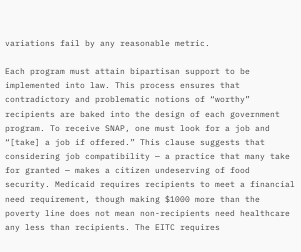variations fail by any reasonable metric.

Each program must attain bipartisan support to be implemented into law. This process ensures that contradictory and problematic notions of “worthy” recipients are baked into the design of each government program. To receive SNAP, one must look for a job and “[take] a job if offered.” This clause suggests that considering job compatibility — a practice that many take for granted — makes a citizen undeserving of food security. Medicaid requires recipients to meet a financial need requirement, though making $1000 more than the poverty line does not mean non-recipients need healthcare any less than recipients. The EITC requires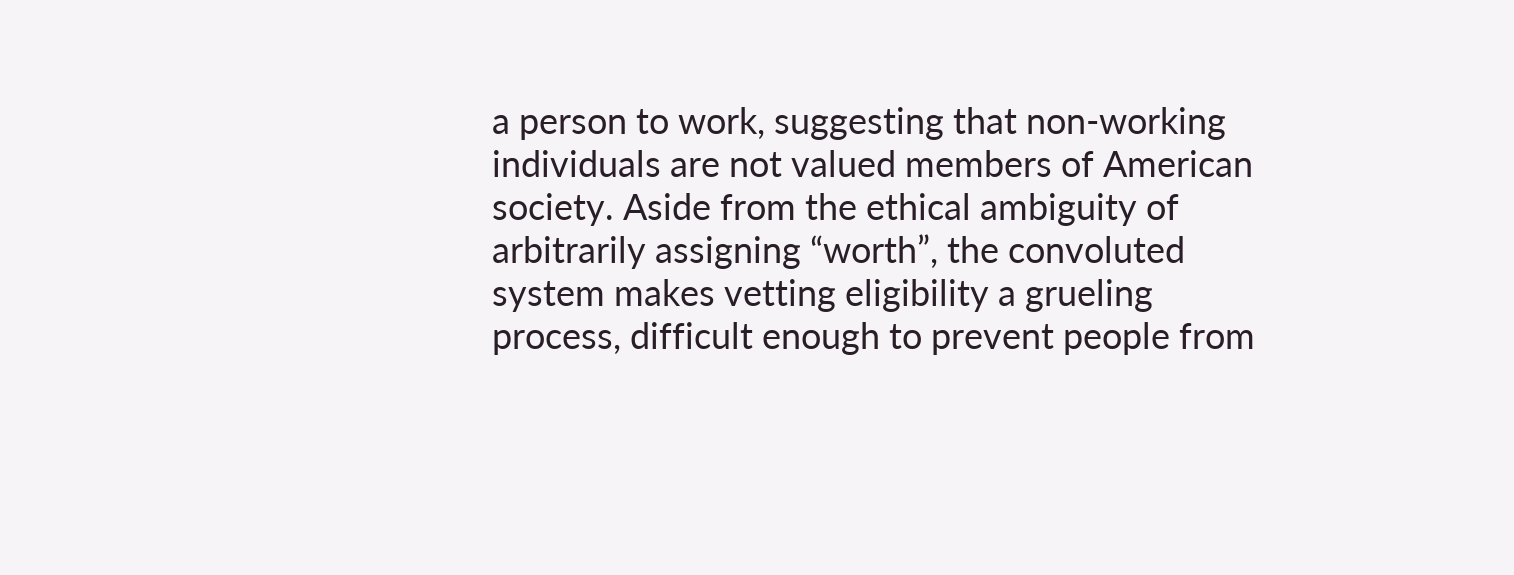a person to work, suggesting that non-working individuals are not valued members of American society. Aside from the ethical ambiguity of arbitrarily assigning “worth”, the convoluted system makes vetting eligibility a grueling process, difficult enough to prevent people from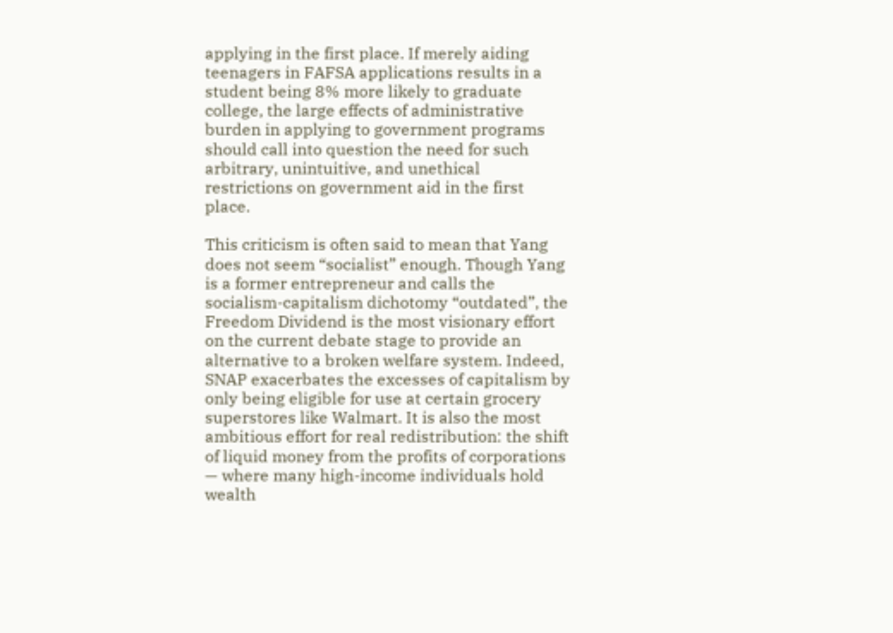applying in the first place. If merely aiding teenagers in FAFSA applications results in a student being 8% more likely to graduate college, the large effects of administrative burden in applying to government programs should call into question the need for such arbitrary, unintuitive, and unethical restrictions on government aid in the first place.

This criticism is often said to mean that Yang does not seem “socialist” enough. Though Yang is a former entrepreneur and calls the socialism-capitalism dichotomy “outdated”, the Freedom Dividend is the most visionary effort on the current debate stage to provide an alternative to a broken welfare system. Indeed, SNAP exacerbates the excesses of capitalism by only being eligible for use at certain grocery superstores like Walmart. It is also the most ambitious effort for real redistribution: the shift of liquid money from the profits of corporations — where many high-income individuals hold wealth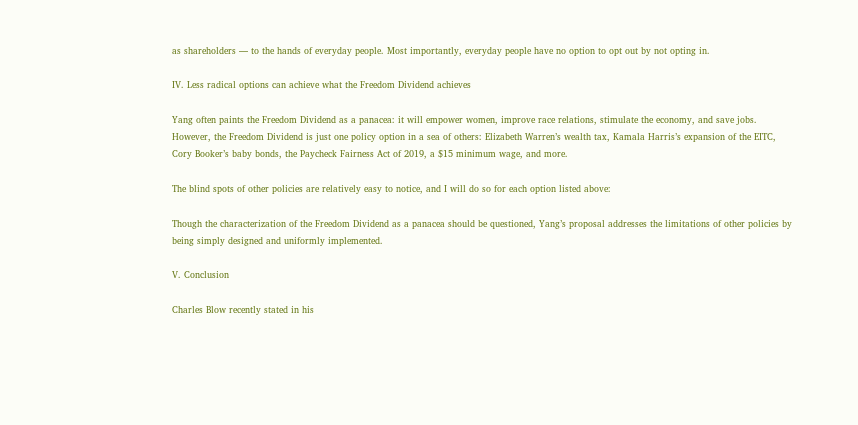as shareholders — to the hands of everyday people. Most importantly, everyday people have no option to opt out by not opting in.

IV. Less radical options can achieve what the Freedom Dividend achieves

Yang often paints the Freedom Dividend as a panacea: it will empower women, improve race relations, stimulate the economy, and save jobs. However, the Freedom Dividend is just one policy option in a sea of others: Elizabeth Warren’s wealth tax, Kamala Harris’s expansion of the EITC, Cory Booker’s baby bonds, the Paycheck Fairness Act of 2019, a $15 minimum wage, and more.

The blind spots of other policies are relatively easy to notice, and I will do so for each option listed above:

Though the characterization of the Freedom Dividend as a panacea should be questioned, Yang’s proposal addresses the limitations of other policies by being simply designed and uniformly implemented.

V. Conclusion

Charles Blow recently stated in his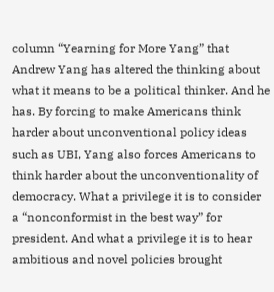column “Yearning for More Yang” that Andrew Yang has altered the thinking about what it means to be a political thinker. And he has. By forcing to make Americans think harder about unconventional policy ideas such as UBI, Yang also forces Americans to think harder about the unconventionality of democracy. What a privilege it is to consider a “nonconformist in the best way” for president. And what a privilege it is to hear ambitious and novel policies brought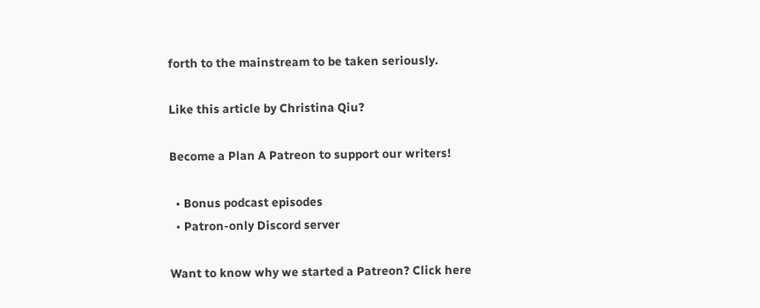forth to the mainstream to be taken seriously.

Like this article by Christina Qiu?

Become a Plan A Patreon to support our writers!

  • Bonus podcast episodes
  • Patron-only Discord server

Want to know why we started a Patreon? Click here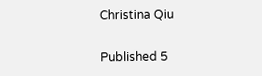Christina Qiu

Published 5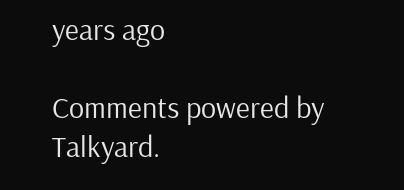years ago

Comments powered by Talkyard.